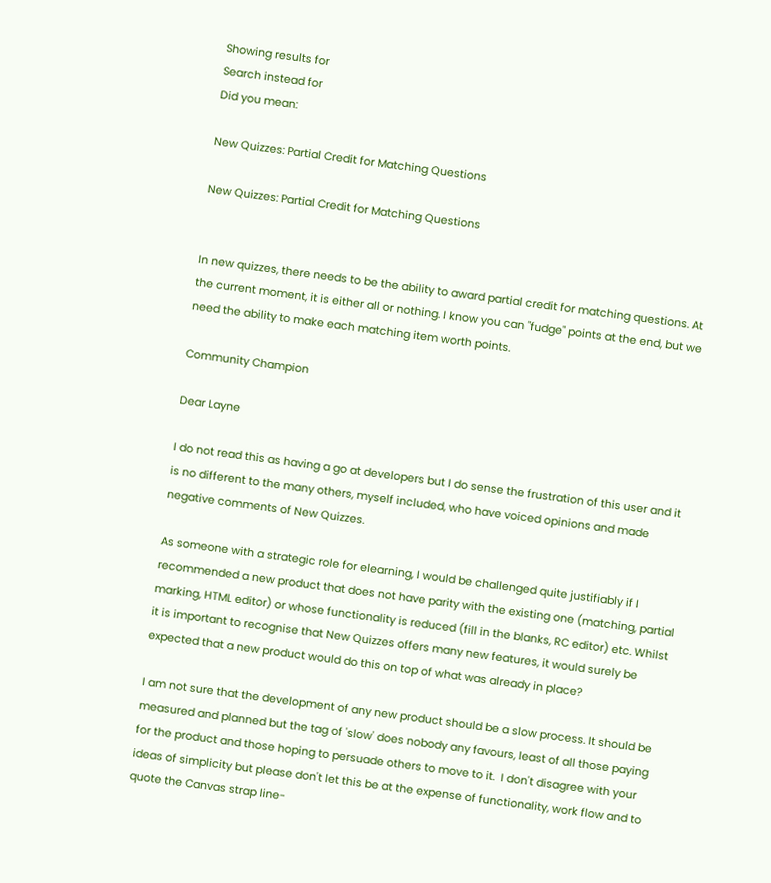Showing results for
Search instead for
Did you mean:

New Quizzes: Partial Credit for Matching Questions

New Quizzes: Partial Credit for Matching Questions


In new quizzes, there needs to be the ability to award partial credit for matching questions. At the current moment, it is either all or nothing. I know you can "fudge" points at the end, but we need the ability to make each matching item worth points.

Community Champion

Dear Layne

I do not read this as having a go at developers but I do sense the frustration of this user and it is no different to the many others, myself included, who have voiced opinions and made negative comments of New Quizzes.

As someone with a strategic role for elearning, I would be challenged quite justifiably if I recommended a new product that does not have parity with the existing one (matching, partial marking, HTML editor) or whose functionality is reduced (fill in the blanks, RC editor) etc. Whilst it is important to recognise that New Quizzes offers many new features, it would surely be expected that a new product would do this on top of what was already in place?

I am not sure that the development of any new product should be a slow process. It should be measured and planned but the tag of 'slow' does nobody any favours, least of all those paying for the product and those hoping to persuade others to move to it.  I don't disagree with your ideas of simplicity but please don't let this be at the expense of functionality, work flow and to quote the Canvas strap line-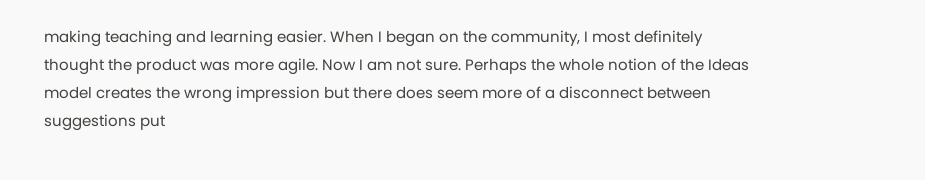making teaching and learning easier. When I began on the community, I most definitely thought the product was more agile. Now I am not sure. Perhaps the whole notion of the Ideas model creates the wrong impression but there does seem more of a disconnect between suggestions put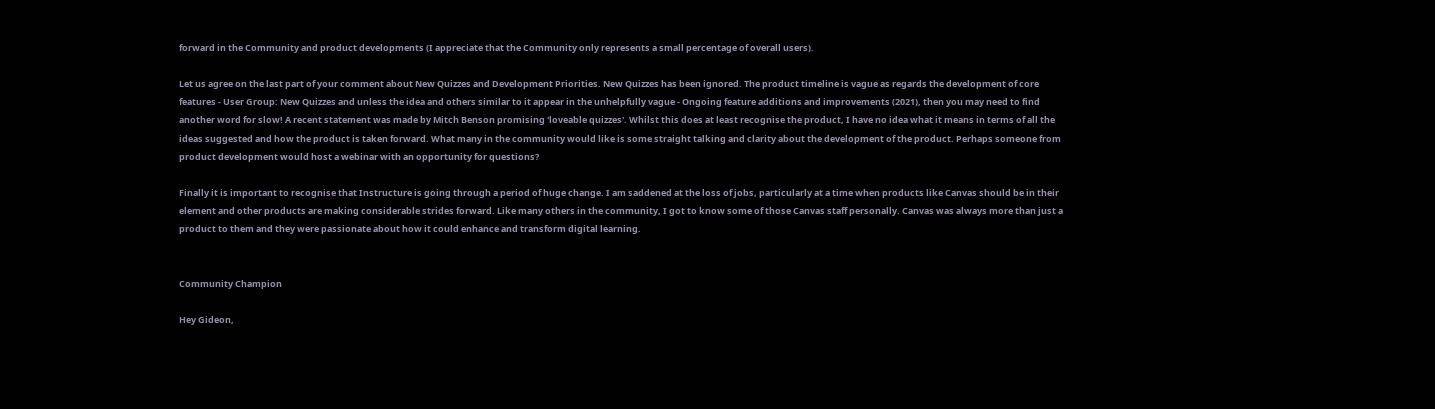forward in the Community and product developments (I appreciate that the Community only represents a small percentage of overall users).

Let us agree on the last part of your comment about New Quizzes and Development Priorities. New Quizzes has been ignored. The product timeline is vague as regards the development of core features - User Group: New Quizzes and unless the idea and others similar to it appear in the unhelpfully vague - Ongoing feature additions and improvements (2021), then you may need to find another word for slow! A recent statement was made by Mitch Benson promising 'loveable quizzes'. Whilst this does at least recognise the product, I have no idea what it means in terms of all the ideas suggested and how the product is taken forward. What many in the community would like is some straight talking and clarity about the development of the product. Perhaps someone from product development would host a webinar with an opportunity for questions?

Finally it is important to recognise that Instructure is going through a period of huge change. I am saddened at the loss of jobs, particularly at a time when products like Canvas should be in their element and other products are making considerable strides forward. Like many others in the community, I got to know some of those Canvas staff personally. Canvas was always more than just a product to them and they were passionate about how it could enhance and transform digital learning.


Community Champion

Hey Gideon,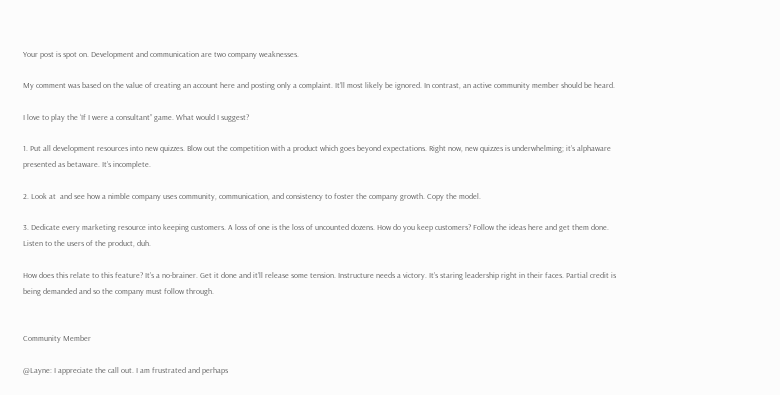Your post is spot on. Development and communication are two company weaknesses.

My comment was based on the value of creating an account here and posting only a complaint. It’ll most likely be ignored. In contrast, an active community member should be heard.

I love to play the ‘If I were a consultant” game. What would I suggest?

1. Put all development resources into new quizzes. Blow out the competition with a product which goes beyond expectations. Right now, new quizzes is underwhelming; it’s alphaware presented as betaware. It’s incomplete.

2. Look at  and see how a nimble company uses community, communication, and consistency to foster the company growth. Copy the model.

3. Dedicate every marketing resource into keeping customers. A loss of one is the loss of uncounted dozens. How do you keep customers? Follow the ideas here and get them done. Listen to the users of the product, duh.

How does this relate to this feature? It’s a no-brainer. Get it done and it’ll release some tension. Instructure needs a victory. It’s staring leadership right in their faces. Partial credit is being demanded and so the company must follow through.


Community Member

@Layne: I appreciate the call out. I am frustrated and perhaps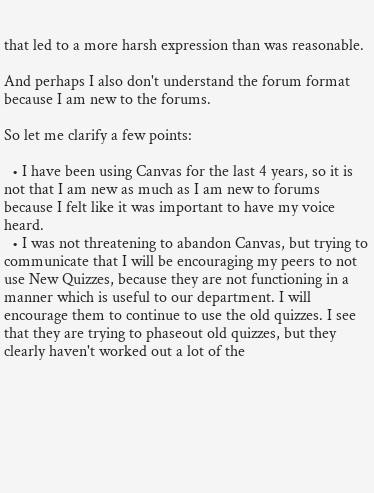that led to a more harsh expression than was reasonable.

And perhaps I also don't understand the forum format because I am new to the forums.

So let me clarify a few points:

  • I have been using Canvas for the last 4 years, so it is not that I am new as much as I am new to forums because I felt like it was important to have my voice heard.
  • I was not threatening to abandon Canvas, but trying to communicate that I will be encouraging my peers to not use New Quizzes, because they are not functioning in a manner which is useful to our department. I will encourage them to continue to use the old quizzes. I see that they are trying to phaseout old quizzes, but they clearly haven't worked out a lot of the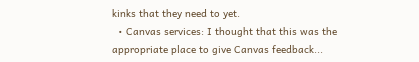kinks that they need to yet.
  • Canvas services: I thought that this was the appropriate place to give Canvas feedback...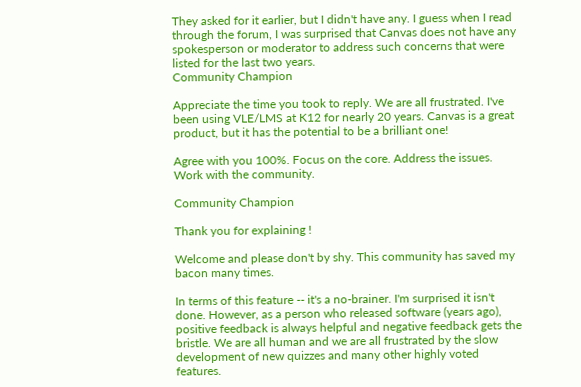They asked for it earlier, but I didn't have any. I guess when I read through the forum, I was surprised that Canvas does not have any spokesperson or moderator to address such concerns that were listed for the last two years.
Community Champion

Appreciate the time you took to reply. We are all frustrated. I've been using VLE/LMS at K12 for nearly 20 years. Canvas is a great product, but it has the potential to be a brilliant one!

Agree with you 100%. Focus on the core. Address the issues. Work with the community.

Community Champion

Thank you for explaining !

Welcome and please don't by shy. This community has saved my bacon many times.

In terms of this feature -- it's a no-brainer. I'm surprised it isn't done. However, as a person who released software (years ago), positive feedback is always helpful and negative feedback gets the bristle. We are all human and we are all frustrated by the slow development of new quizzes and many other highly voted features.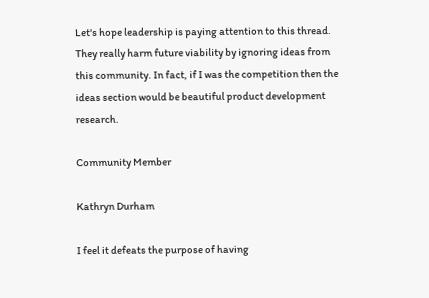Let's hope leadership is paying attention to this thread. They really harm future viability by ignoring ideas from this community. In fact, if I was the competition then the ideas section would be beautiful product development research.

Community Member

Kathryn Durham

I feel it defeats the purpose of having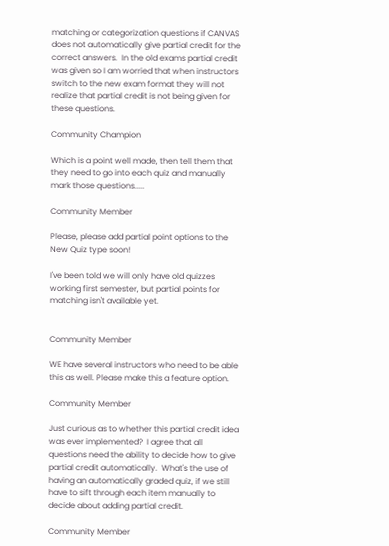matching or categorization questions if CANVAS does not automatically give partial credit for the correct answers.  In the old exams partial credit was given so I am worried that when instructors switch to the new exam format they will not realize that partial credit is not being given for these questions.

Community Champion

Which is a point well made, then tell them that they need to go into each quiz and manually mark those questions.....

Community Member

Please, please add partial point options to the New Quiz type soon!

I've been told we will only have old quizzes working first semester, but partial points for matching isn't available yet.


Community Member

WE have several instructors who need to be able this as well. Please make this a feature option.

Community Member

Just curious as to whether this partial credit idea was ever implemented?  I agree that all questions need the ability to decide how to give partial credit automatically.  What's the use of having an automatically graded quiz, if we still have to sift through each item manually to decide about adding partial credit.

Community Member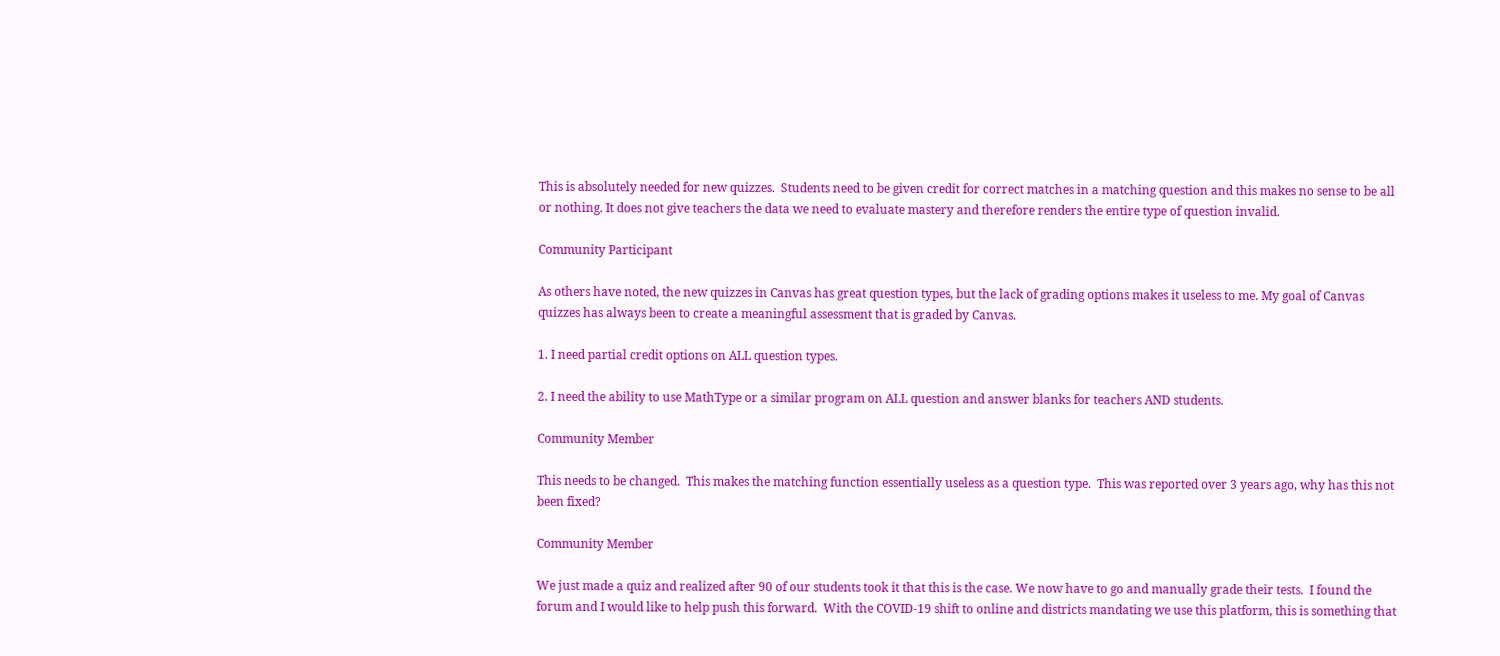This is absolutely needed for new quizzes.  Students need to be given credit for correct matches in a matching question and this makes no sense to be all or nothing. It does not give teachers the data we need to evaluate mastery and therefore renders the entire type of question invalid.

Community Participant

As others have noted, the new quizzes in Canvas has great question types, but the lack of grading options makes it useless to me. My goal of Canvas quizzes has always been to create a meaningful assessment that is graded by Canvas.

1. I need partial credit options on ALL question types.

2. I need the ability to use MathType or a similar program on ALL question and answer blanks for teachers AND students.

Community Member

This needs to be changed.  This makes the matching function essentially useless as a question type.  This was reported over 3 years ago, why has this not been fixed?

Community Member

We just made a quiz and realized after 90 of our students took it that this is the case. We now have to go and manually grade their tests.  I found the forum and I would like to help push this forward.  With the COVID-19 shift to online and districts mandating we use this platform, this is something that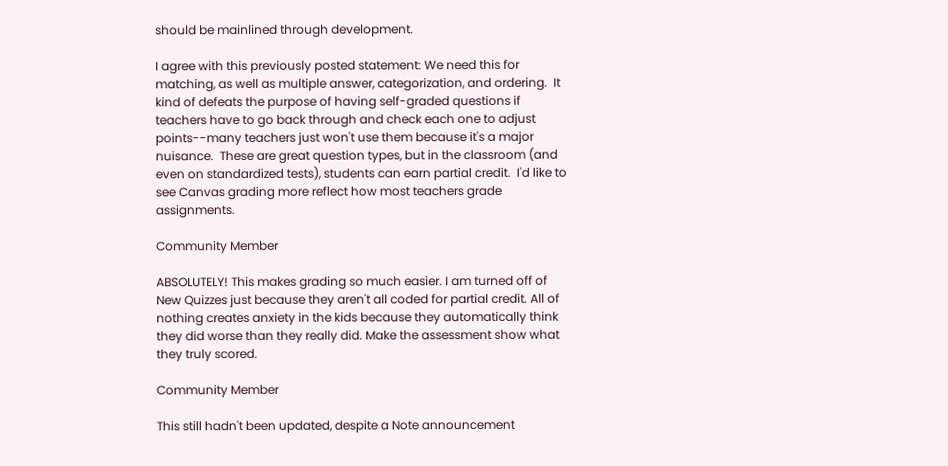should be mainlined through development.

I agree with this previously posted statement: We need this for matching, as well as multiple answer, categorization, and ordering.  It kind of defeats the purpose of having self-graded questions if teachers have to go back through and check each one to adjust points--many teachers just won't use them because it's a major nuisance.  These are great question types, but in the classroom (and even on standardized tests), students can earn partial credit.  I'd like to see Canvas grading more reflect how most teachers grade assignments.

Community Member

ABSOLUTELY! This makes grading so much easier. I am turned off of New Quizzes just because they aren't all coded for partial credit. All of nothing creates anxiety in the kids because they automatically think they did worse than they really did. Make the assessment show what they truly scored.

Community Member

This still hadn't been updated, despite a Note announcement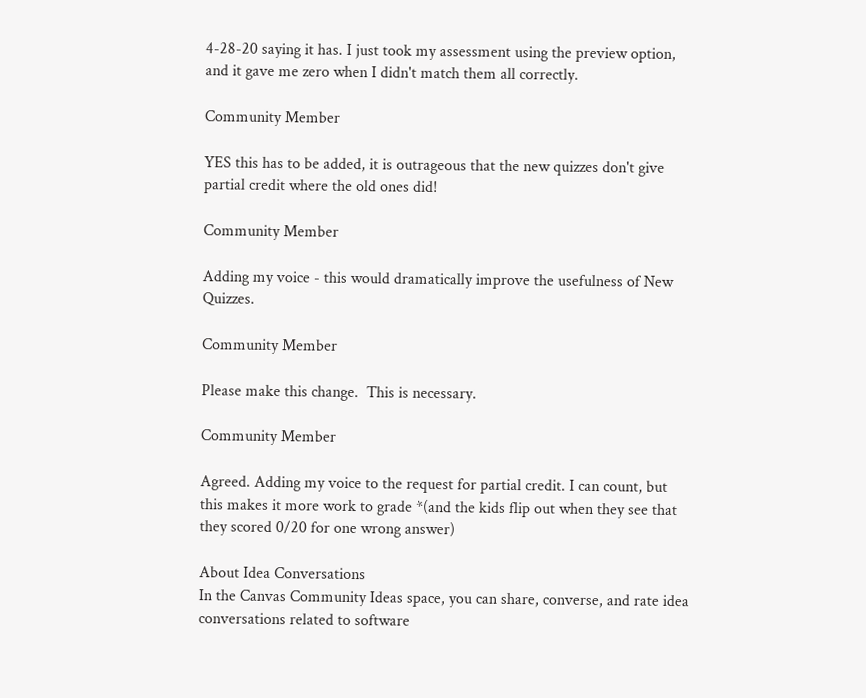4-28-20 saying it has. I just took my assessment using the preview option, and it gave me zero when I didn't match them all correctly.

Community Member

YES this has to be added, it is outrageous that the new quizzes don't give partial credit where the old ones did!

Community Member

Adding my voice - this would dramatically improve the usefulness of New Quizzes.

Community Member

Please make this change.  This is necessary.

Community Member

Agreed. Adding my voice to the request for partial credit. I can count, but this makes it more work to grade *(and the kids flip out when they see that they scored 0/20 for one wrong answer)

About Idea Conversations
In the Canvas Community Ideas space, you can share, converse, and rate idea conversations related to software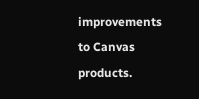improvements to Canvas products.